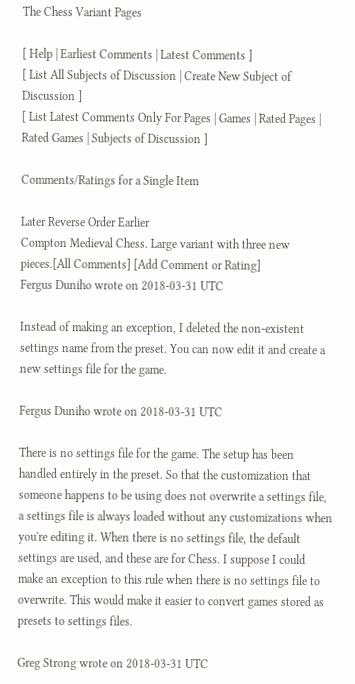The Chess Variant Pages

[ Help | Earliest Comments | Latest Comments ]
[ List All Subjects of Discussion | Create New Subject of Discussion ]
[ List Latest Comments Only For Pages | Games | Rated Pages | Rated Games | Subjects of Discussion ]

Comments/Ratings for a Single Item

Later Reverse Order Earlier
Compton Medieval Chess. Large variant with three new pieces.[All Comments] [Add Comment or Rating]
Fergus Duniho wrote on 2018-03-31 UTC

Instead of making an exception, I deleted the non-existent settings name from the preset. You can now edit it and create a new settings file for the game.

Fergus Duniho wrote on 2018-03-31 UTC

There is no settings file for the game. The setup has been handled entirely in the preset. So that the customization that someone happens to be using does not overwrite a settings file, a settings file is always loaded without any customizations when you're editing it. When there is no settings file, the default settings are used, and these are for Chess. I suppose I could make an exception to this rule when there is no settings file to overwrite. This would make it easier to convert games stored as presets to settings files.

Greg Strong wrote on 2018-03-31 UTC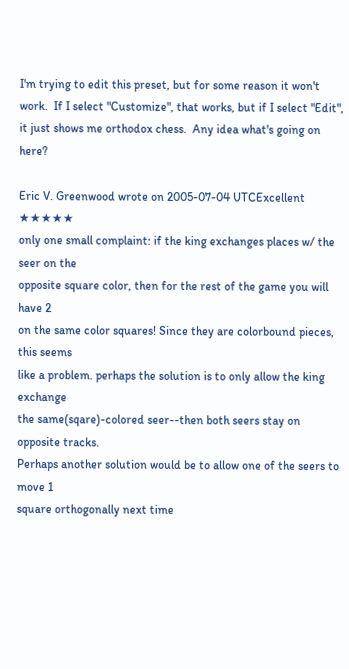I'm trying to edit this preset, but for some reason it won't work.  If I select "Customize", that works, but if I select "Edit", it just shows me orthodox chess.  Any idea what's going on here?

Eric V. Greenwood wrote on 2005-07-04 UTCExcellent ★★★★★
only one small complaint: if the king exchanges places w/ the seer on the
opposite square color, then for the rest of the game you will have 2
on the same color squares! Since they are colorbound pieces, this seems
like a problem. perhaps the solution is to only allow the king exchange
the same(sqare)-colored seer--then both seers stay on opposite tracks.
Perhaps another solution would be to allow one of the seers to move 1
square orthogonally next time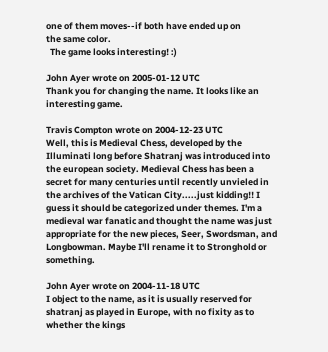one of them moves--if both have ended up on
the same color.
  The game looks interesting! :)

John Ayer wrote on 2005-01-12 UTC
Thank you for changing the name. It looks like an interesting game.

Travis Compton wrote on 2004-12-23 UTC
Well, this is Medieval Chess, developed by the Illuminati long before Shatranj was introduced into the european society. Medieval Chess has been a secret for many centuries until recently unvieled in the archives of the Vatican City.....just kidding!! I guess it should be categorized under themes. I'm a medieval war fanatic and thought the name was just appropriate for the new pieces, Seer, Swordsman, and Longbowman. Maybe I'll rename it to Stronghold or something.

John Ayer wrote on 2004-11-18 UTC
I object to the name, as it is usually reserved for shatranj as played in Europe, with no fixity as to whether the kings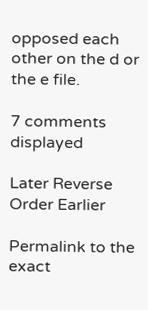opposed each other on the d or the e file.

7 comments displayed

Later Reverse Order Earlier

Permalink to the exact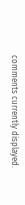comments currently displayed.